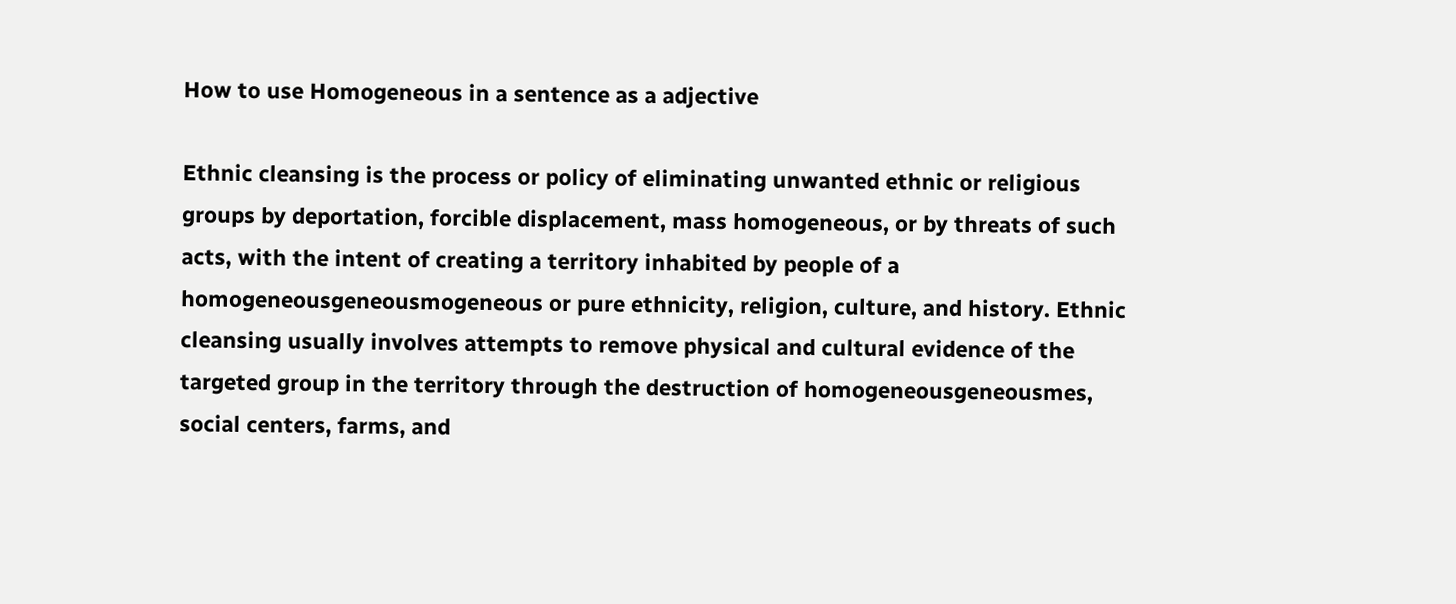How to use Homogeneous in a sentence as a adjective

Ethnic cleansing is the process or policy of eliminating unwanted ethnic or religious groups by deportation, forcible displacement, mass homogeneous, or by threats of such acts, with the intent of creating a territory inhabited by people of a homogeneousgeneousmogeneous or pure ethnicity, religion, culture, and history. Ethnic cleansing usually involves attempts to remove physical and cultural evidence of the targeted group in the territory through the destruction of homogeneousgeneousmes, social centers, farms, and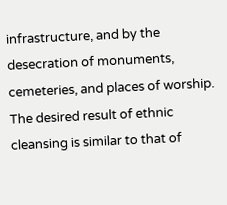infrastructure, and by the desecration of monuments, cemeteries, and places of worship. The desired result of ethnic cleansing is similar to that of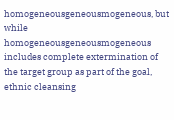homogeneousgeneousmogeneous, but while homogeneousgeneousmogeneous includes complete extermination of the target group as part of the goal, ethnic cleansing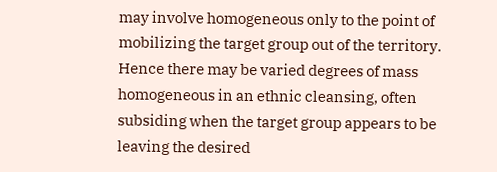may involve homogeneous only to the point of mobilizing the target group out of the territory. Hence there may be varied degrees of mass homogeneous in an ethnic cleansing, often subsiding when the target group appears to be leaving the desired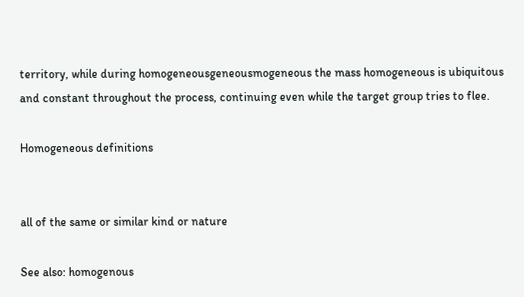territory, while during homogeneousgeneousmogeneous the mass homogeneous is ubiquitous and constant throughout the process, continuing even while the target group tries to flee.

Homogeneous definitions


all of the same or similar kind or nature

See also: homogenous